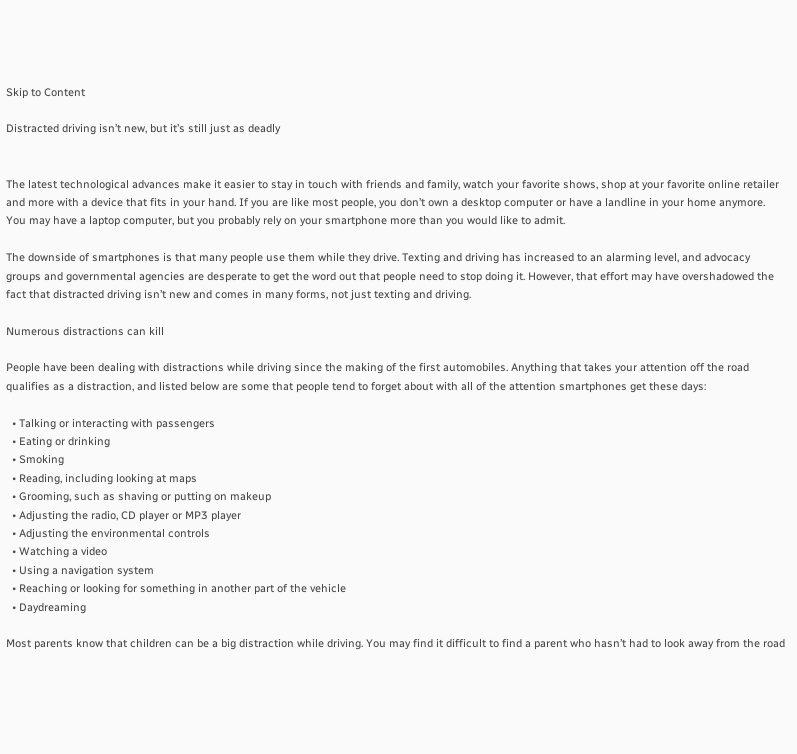Skip to Content

Distracted driving isn’t new, but it’s still just as deadly


The latest technological advances make it easier to stay in touch with friends and family, watch your favorite shows, shop at your favorite online retailer and more with a device that fits in your hand. If you are like most people, you don’t own a desktop computer or have a landline in your home anymore. You may have a laptop computer, but you probably rely on your smartphone more than you would like to admit.

The downside of smartphones is that many people use them while they drive. Texting and driving has increased to an alarming level, and advocacy groups and governmental agencies are desperate to get the word out that people need to stop doing it. However, that effort may have overshadowed the fact that distracted driving isn’t new and comes in many forms, not just texting and driving.

Numerous distractions can kill

People have been dealing with distractions while driving since the making of the first automobiles. Anything that takes your attention off the road qualifies as a distraction, and listed below are some that people tend to forget about with all of the attention smartphones get these days:

  • Talking or interacting with passengers
  • Eating or drinking
  • Smoking
  • Reading, including looking at maps
  • Grooming, such as shaving or putting on makeup
  • Adjusting the radio, CD player or MP3 player
  • Adjusting the environmental controls
  • Watching a video
  • Using a navigation system
  • Reaching or looking for something in another part of the vehicle
  • Daydreaming

Most parents know that children can be a big distraction while driving. You may find it difficult to find a parent who hasn’t had to look away from the road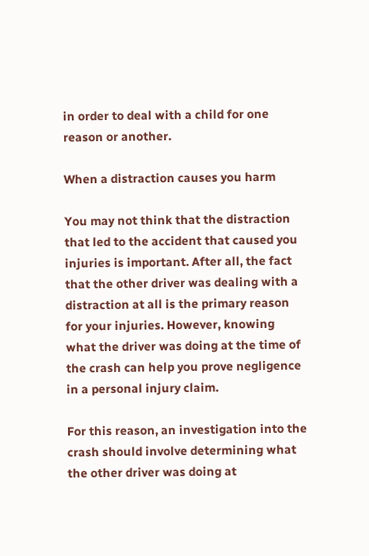in order to deal with a child for one reason or another.

When a distraction causes you harm

You may not think that the distraction that led to the accident that caused you injuries is important. After all, the fact that the other driver was dealing with a distraction at all is the primary reason for your injuries. However, knowing what the driver was doing at the time of the crash can help you prove negligence in a personal injury claim.

For this reason, an investigation into the crash should involve determining what the other driver was doing at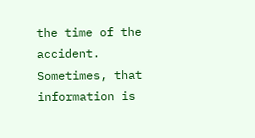the time of the accident. Sometimes, that information is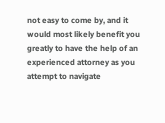not easy to come by, and it would most likely benefit you greatly to have the help of an experienced attorney as you attempt to navigate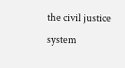the civil justice system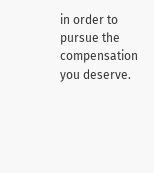in order to pursue the compensation you deserve.